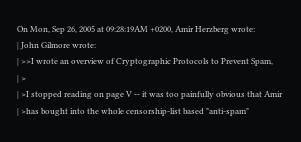On Mon, Sep 26, 2005 at 09:28:19AM +0200, Amir Herzberg wrote:
| John Gilmore wrote:
| >>I wrote an overview of Cryptographic Protocols to Prevent Spam,
| >
| >I stopped reading on page V -- it was too painfully obvious that Amir
| >has bought into the whole censorship-list based "anti-spam"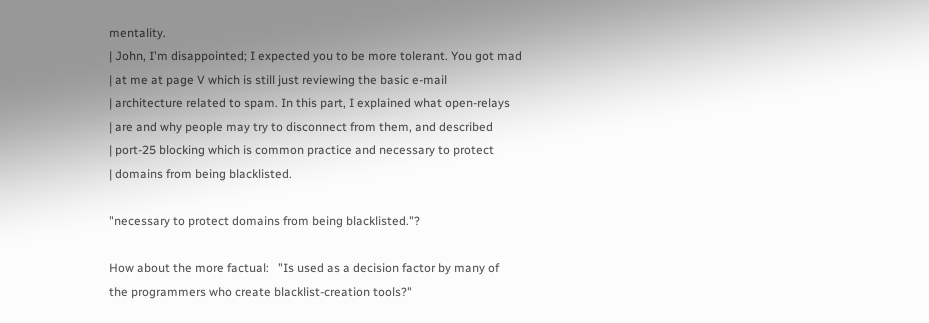mentality.
| John, I'm disappointed; I expected you to be more tolerant. You got mad
| at me at page V which is still just reviewing the basic e-mail
| architecture related to spam. In this part, I explained what open-relays
| are and why people may try to disconnect from them, and described
| port-25 blocking which is common practice and necessary to protect
| domains from being blacklisted.

"necessary to protect domains from being blacklisted."?

How about the more factual:   "Is used as a decision factor by many of
the programmers who create blacklist-creation tools?"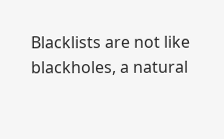Blacklists are not like blackholes, a natural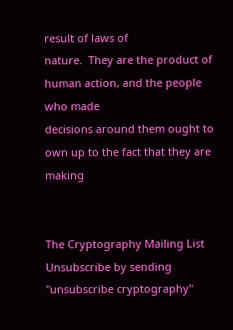result of laws of
nature.  They are the product of human action, and the people who made
decisions around them ought to own up to the fact that they are making


The Cryptography Mailing List
Unsubscribe by sending "unsubscribe cryptography"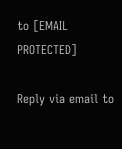to [EMAIL PROTECTED]

Reply via email to